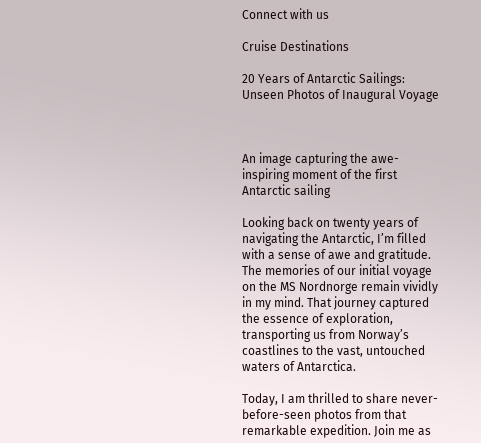Connect with us

Cruise Destinations

20 Years of Antarctic Sailings: Unseen Photos of Inaugural Voyage



An image capturing the awe-inspiring moment of the first Antarctic sailing

Looking back on twenty years of navigating the Antarctic, I’m filled with a sense of awe and gratitude. The memories of our initial voyage on the MS Nordnorge remain vividly in my mind. That journey captured the essence of exploration, transporting us from Norway’s coastlines to the vast, untouched waters of Antarctica.

Today, I am thrilled to share never-before-seen photos from that remarkable expedition. Join me as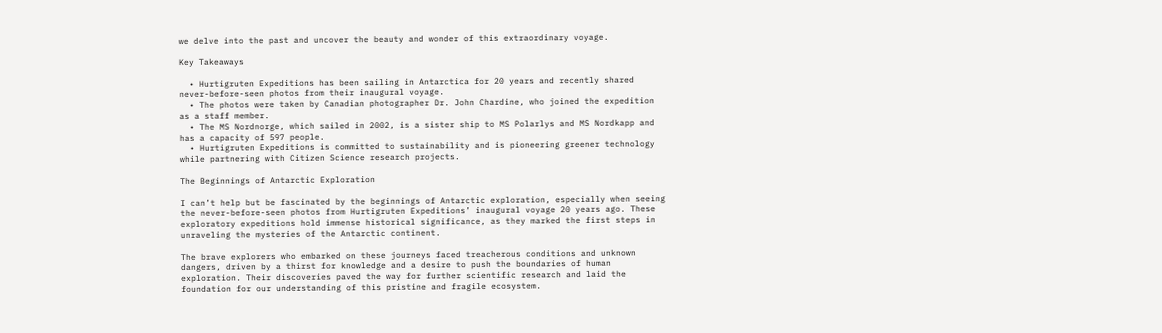we delve into the past and uncover the beauty and wonder of this extraordinary voyage.

Key Takeaways

  • Hurtigruten Expeditions has been sailing in Antarctica for 20 years and recently shared never-before-seen photos from their inaugural voyage.
  • The photos were taken by Canadian photographer Dr. John Chardine, who joined the expedition as a staff member.
  • The MS Nordnorge, which sailed in 2002, is a sister ship to MS Polarlys and MS Nordkapp and has a capacity of 597 people.
  • Hurtigruten Expeditions is committed to sustainability and is pioneering greener technology while partnering with Citizen Science research projects.

The Beginnings of Antarctic Exploration

I can’t help but be fascinated by the beginnings of Antarctic exploration, especially when seeing the never-before-seen photos from Hurtigruten Expeditions’ inaugural voyage 20 years ago. These exploratory expeditions hold immense historical significance, as they marked the first steps in unraveling the mysteries of the Antarctic continent.

The brave explorers who embarked on these journeys faced treacherous conditions and unknown dangers, driven by a thirst for knowledge and a desire to push the boundaries of human exploration. Their discoveries paved the way for further scientific research and laid the foundation for our understanding of this pristine and fragile ecosystem.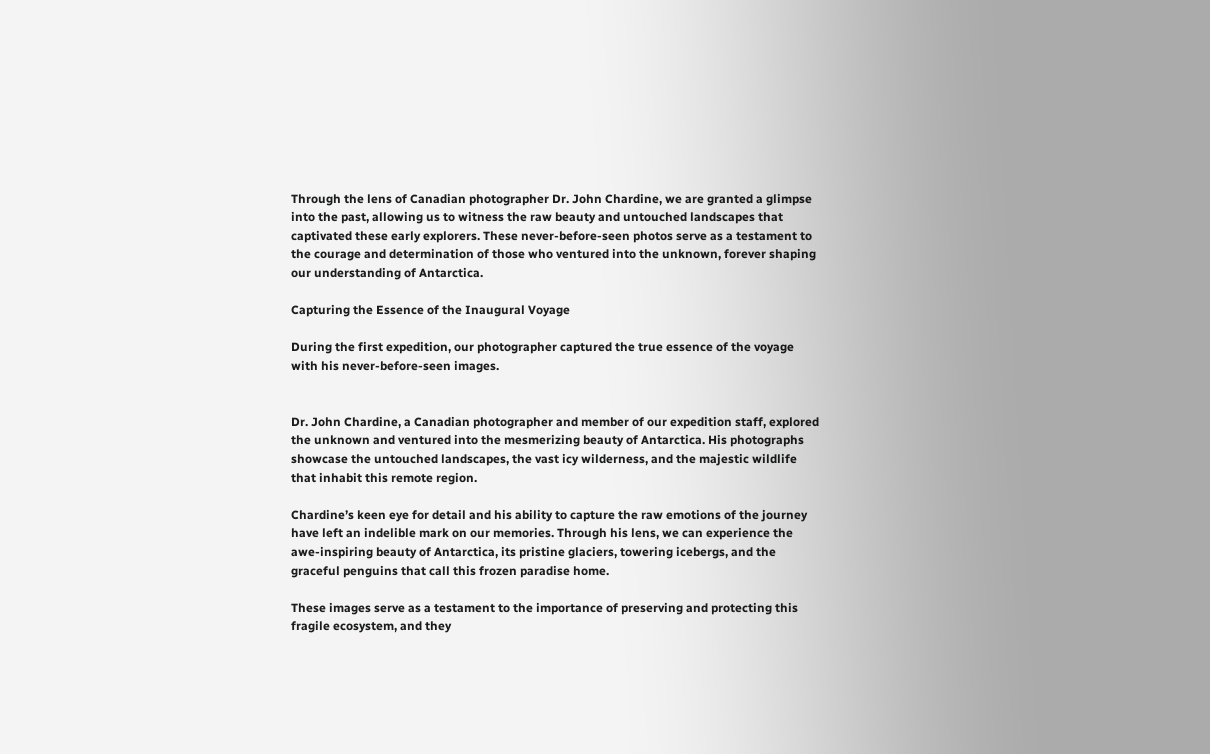Through the lens of Canadian photographer Dr. John Chardine, we are granted a glimpse into the past, allowing us to witness the raw beauty and untouched landscapes that captivated these early explorers. These never-before-seen photos serve as a testament to the courage and determination of those who ventured into the unknown, forever shaping our understanding of Antarctica.

Capturing the Essence of the Inaugural Voyage

During the first expedition, our photographer captured the true essence of the voyage with his never-before-seen images.


Dr. John Chardine, a Canadian photographer and member of our expedition staff, explored the unknown and ventured into the mesmerizing beauty of Antarctica. His photographs showcase the untouched landscapes, the vast icy wilderness, and the majestic wildlife that inhabit this remote region.

Chardine’s keen eye for detail and his ability to capture the raw emotions of the journey have left an indelible mark on our memories. Through his lens, we can experience the awe-inspiring beauty of Antarctica, its pristine glaciers, towering icebergs, and the graceful penguins that call this frozen paradise home.

These images serve as a testament to the importance of preserving and protecting this fragile ecosystem, and they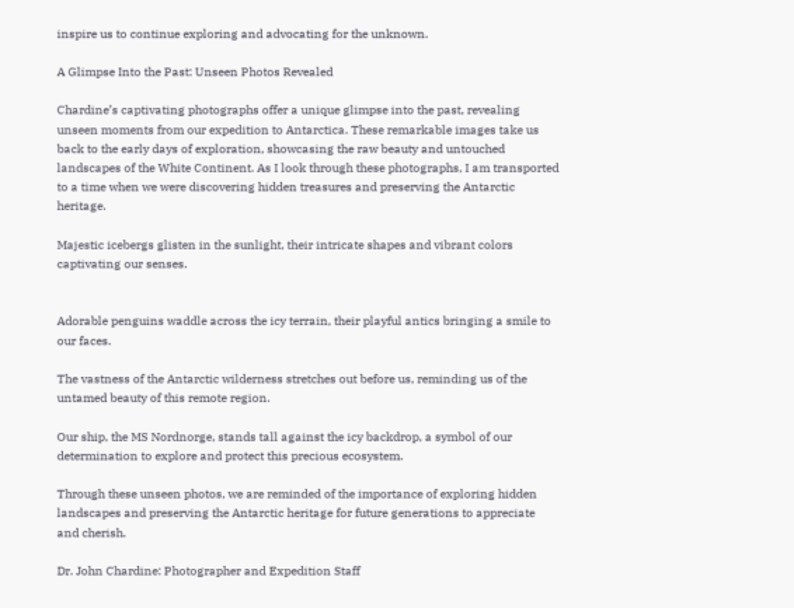inspire us to continue exploring and advocating for the unknown.

A Glimpse Into the Past: Unseen Photos Revealed

Chardine’s captivating photographs offer a unique glimpse into the past, revealing unseen moments from our expedition to Antarctica. These remarkable images take us back to the early days of exploration, showcasing the raw beauty and untouched landscapes of the White Continent. As I look through these photographs, I am transported to a time when we were discovering hidden treasures and preserving the Antarctic heritage.

Majestic icebergs glisten in the sunlight, their intricate shapes and vibrant colors captivating our senses.


Adorable penguins waddle across the icy terrain, their playful antics bringing a smile to our faces.

The vastness of the Antarctic wilderness stretches out before us, reminding us of the untamed beauty of this remote region.

Our ship, the MS Nordnorge, stands tall against the icy backdrop, a symbol of our determination to explore and protect this precious ecosystem.

Through these unseen photos, we are reminded of the importance of exploring hidden landscapes and preserving the Antarctic heritage for future generations to appreciate and cherish.

Dr. John Chardine: Photographer and Expedition Staff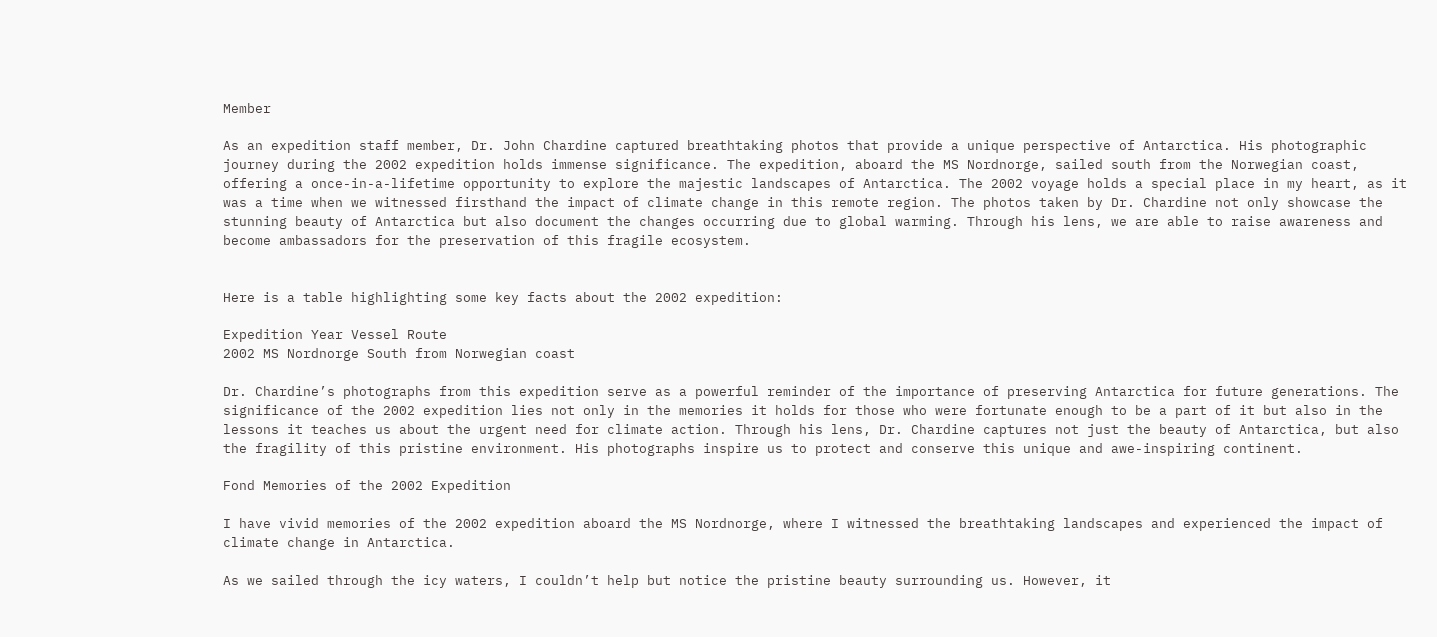Member

As an expedition staff member, Dr. John Chardine captured breathtaking photos that provide a unique perspective of Antarctica. His photographic journey during the 2002 expedition holds immense significance. The expedition, aboard the MS Nordnorge, sailed south from the Norwegian coast, offering a once-in-a-lifetime opportunity to explore the majestic landscapes of Antarctica. The 2002 voyage holds a special place in my heart, as it was a time when we witnessed firsthand the impact of climate change in this remote region. The photos taken by Dr. Chardine not only showcase the stunning beauty of Antarctica but also document the changes occurring due to global warming. Through his lens, we are able to raise awareness and become ambassadors for the preservation of this fragile ecosystem.


Here is a table highlighting some key facts about the 2002 expedition:

Expedition Year Vessel Route
2002 MS Nordnorge South from Norwegian coast

Dr. Chardine’s photographs from this expedition serve as a powerful reminder of the importance of preserving Antarctica for future generations. The significance of the 2002 expedition lies not only in the memories it holds for those who were fortunate enough to be a part of it but also in the lessons it teaches us about the urgent need for climate action. Through his lens, Dr. Chardine captures not just the beauty of Antarctica, but also the fragility of this pristine environment. His photographs inspire us to protect and conserve this unique and awe-inspiring continent.

Fond Memories of the 2002 Expedition

I have vivid memories of the 2002 expedition aboard the MS Nordnorge, where I witnessed the breathtaking landscapes and experienced the impact of climate change in Antarctica.

As we sailed through the icy waters, I couldn’t help but notice the pristine beauty surrounding us. However, it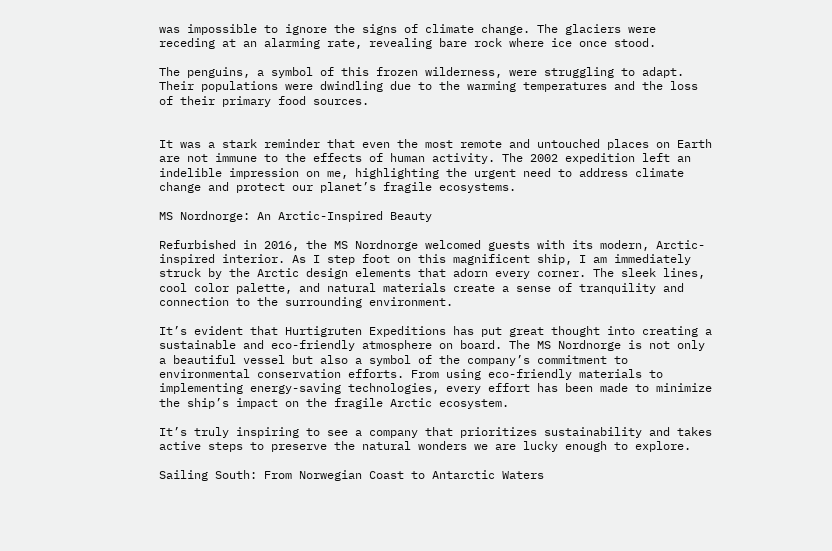was impossible to ignore the signs of climate change. The glaciers were receding at an alarming rate, revealing bare rock where ice once stood.

The penguins, a symbol of this frozen wilderness, were struggling to adapt. Their populations were dwindling due to the warming temperatures and the loss of their primary food sources.


It was a stark reminder that even the most remote and untouched places on Earth are not immune to the effects of human activity. The 2002 expedition left an indelible impression on me, highlighting the urgent need to address climate change and protect our planet’s fragile ecosystems.

MS Nordnorge: An Arctic-Inspired Beauty

Refurbished in 2016, the MS Nordnorge welcomed guests with its modern, Arctic-inspired interior. As I step foot on this magnificent ship, I am immediately struck by the Arctic design elements that adorn every corner. The sleek lines, cool color palette, and natural materials create a sense of tranquility and connection to the surrounding environment.

It’s evident that Hurtigruten Expeditions has put great thought into creating a sustainable and eco-friendly atmosphere on board. The MS Nordnorge is not only a beautiful vessel but also a symbol of the company’s commitment to environmental conservation efforts. From using eco-friendly materials to implementing energy-saving technologies, every effort has been made to minimize the ship’s impact on the fragile Arctic ecosystem.

It’s truly inspiring to see a company that prioritizes sustainability and takes active steps to preserve the natural wonders we are lucky enough to explore.

Sailing South: From Norwegian Coast to Antarctic Waters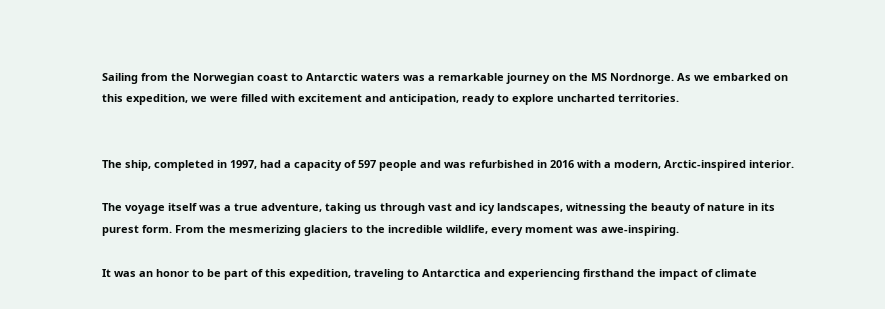Sailing from the Norwegian coast to Antarctic waters was a remarkable journey on the MS Nordnorge. As we embarked on this expedition, we were filled with excitement and anticipation, ready to explore uncharted territories.


The ship, completed in 1997, had a capacity of 597 people and was refurbished in 2016 with a modern, Arctic-inspired interior.

The voyage itself was a true adventure, taking us through vast and icy landscapes, witnessing the beauty of nature in its purest form. From the mesmerizing glaciers to the incredible wildlife, every moment was awe-inspiring.

It was an honor to be part of this expedition, traveling to Antarctica and experiencing firsthand the impact of climate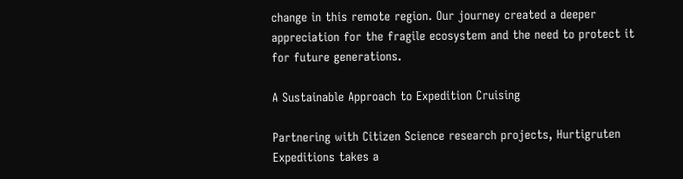change in this remote region. Our journey created a deeper appreciation for the fragile ecosystem and the need to protect it for future generations.

A Sustainable Approach to Expedition Cruising

Partnering with Citizen Science research projects, Hurtigruten Expeditions takes a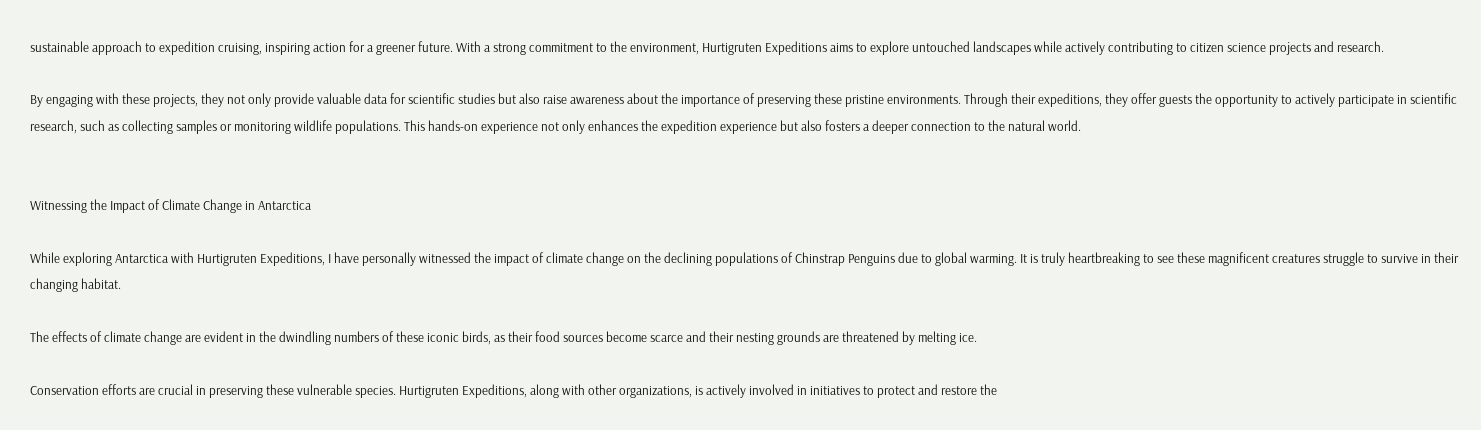sustainable approach to expedition cruising, inspiring action for a greener future. With a strong commitment to the environment, Hurtigruten Expeditions aims to explore untouched landscapes while actively contributing to citizen science projects and research.

By engaging with these projects, they not only provide valuable data for scientific studies but also raise awareness about the importance of preserving these pristine environments. Through their expeditions, they offer guests the opportunity to actively participate in scientific research, such as collecting samples or monitoring wildlife populations. This hands-on experience not only enhances the expedition experience but also fosters a deeper connection to the natural world.


Witnessing the Impact of Climate Change in Antarctica

While exploring Antarctica with Hurtigruten Expeditions, I have personally witnessed the impact of climate change on the declining populations of Chinstrap Penguins due to global warming. It is truly heartbreaking to see these magnificent creatures struggle to survive in their changing habitat.

The effects of climate change are evident in the dwindling numbers of these iconic birds, as their food sources become scarce and their nesting grounds are threatened by melting ice.

Conservation efforts are crucial in preserving these vulnerable species. Hurtigruten Expeditions, along with other organizations, is actively involved in initiatives to protect and restore the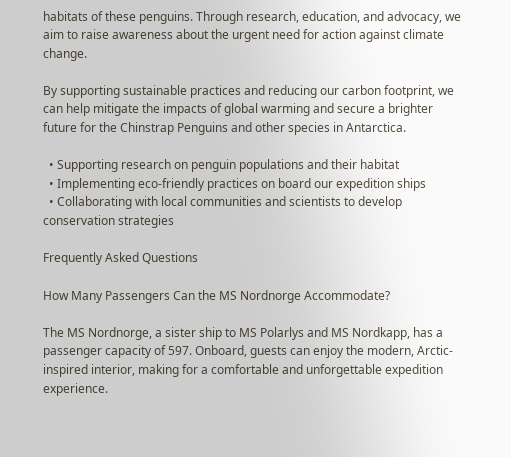habitats of these penguins. Through research, education, and advocacy, we aim to raise awareness about the urgent need for action against climate change.

By supporting sustainable practices and reducing our carbon footprint, we can help mitigate the impacts of global warming and secure a brighter future for the Chinstrap Penguins and other species in Antarctica.

  • Supporting research on penguin populations and their habitat
  • Implementing eco-friendly practices on board our expedition ships
  • Collaborating with local communities and scientists to develop conservation strategies

Frequently Asked Questions

How Many Passengers Can the MS Nordnorge Accommodate?

The MS Nordnorge, a sister ship to MS Polarlys and MS Nordkapp, has a passenger capacity of 597. Onboard, guests can enjoy the modern, Arctic-inspired interior, making for a comfortable and unforgettable expedition experience.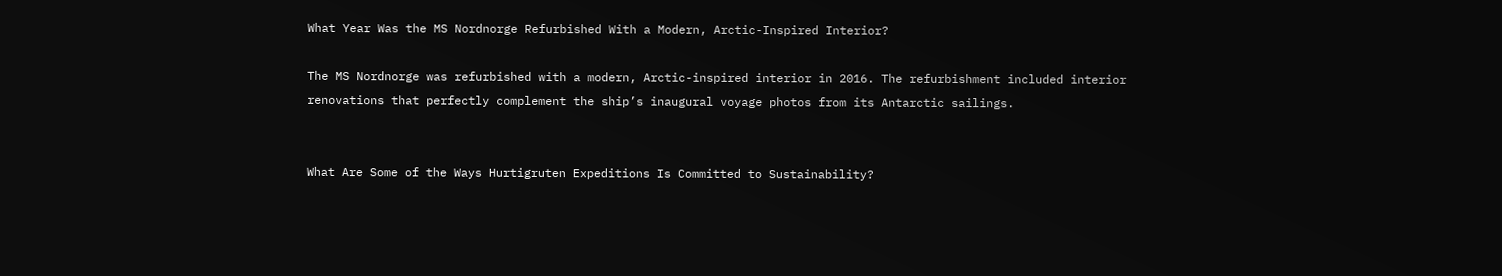What Year Was the MS Nordnorge Refurbished With a Modern, Arctic-Inspired Interior?

The MS Nordnorge was refurbished with a modern, Arctic-inspired interior in 2016. The refurbishment included interior renovations that perfectly complement the ship’s inaugural voyage photos from its Antarctic sailings.


What Are Some of the Ways Hurtigruten Expeditions Is Committed to Sustainability?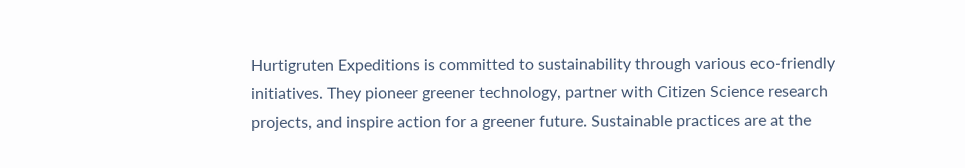Hurtigruten Expeditions is committed to sustainability through various eco-friendly initiatives. They pioneer greener technology, partner with Citizen Science research projects, and inspire action for a greener future. Sustainable practices are at the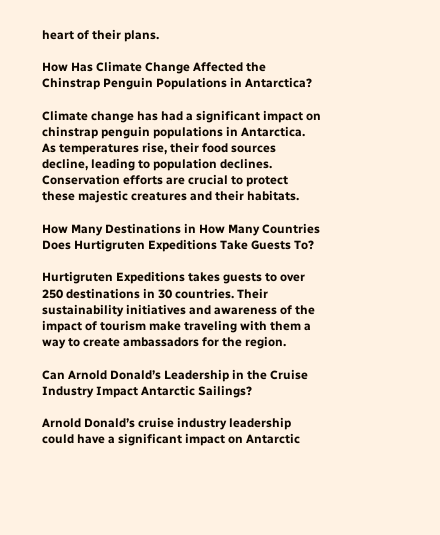heart of their plans.

How Has Climate Change Affected the Chinstrap Penguin Populations in Antarctica?

Climate change has had a significant impact on chinstrap penguin populations in Antarctica. As temperatures rise, their food sources decline, leading to population declines. Conservation efforts are crucial to protect these majestic creatures and their habitats.

How Many Destinations in How Many Countries Does Hurtigruten Expeditions Take Guests To?

Hurtigruten Expeditions takes guests to over 250 destinations in 30 countries. Their sustainability initiatives and awareness of the impact of tourism make traveling with them a way to create ambassadors for the region.

Can Arnold Donald’s Leadership in the Cruise Industry Impact Antarctic Sailings?

Arnold Donald’s cruise industry leadership could have a significant impact on Antarctic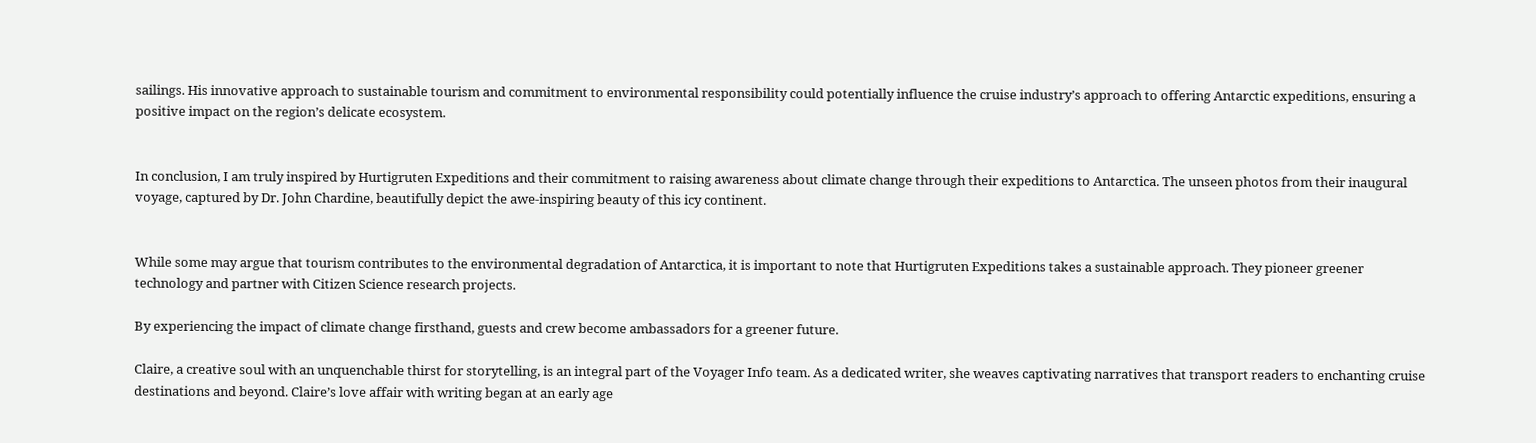sailings. His innovative approach to sustainable tourism and commitment to environmental responsibility could potentially influence the cruise industry’s approach to offering Antarctic expeditions, ensuring a positive impact on the region’s delicate ecosystem.


In conclusion, I am truly inspired by Hurtigruten Expeditions and their commitment to raising awareness about climate change through their expeditions to Antarctica. The unseen photos from their inaugural voyage, captured by Dr. John Chardine, beautifully depict the awe-inspiring beauty of this icy continent.


While some may argue that tourism contributes to the environmental degradation of Antarctica, it is important to note that Hurtigruten Expeditions takes a sustainable approach. They pioneer greener technology and partner with Citizen Science research projects.

By experiencing the impact of climate change firsthand, guests and crew become ambassadors for a greener future.

Claire, a creative soul with an unquenchable thirst for storytelling, is an integral part of the Voyager Info team. As a dedicated writer, she weaves captivating narratives that transport readers to enchanting cruise destinations and beyond. Claire’s love affair with writing began at an early age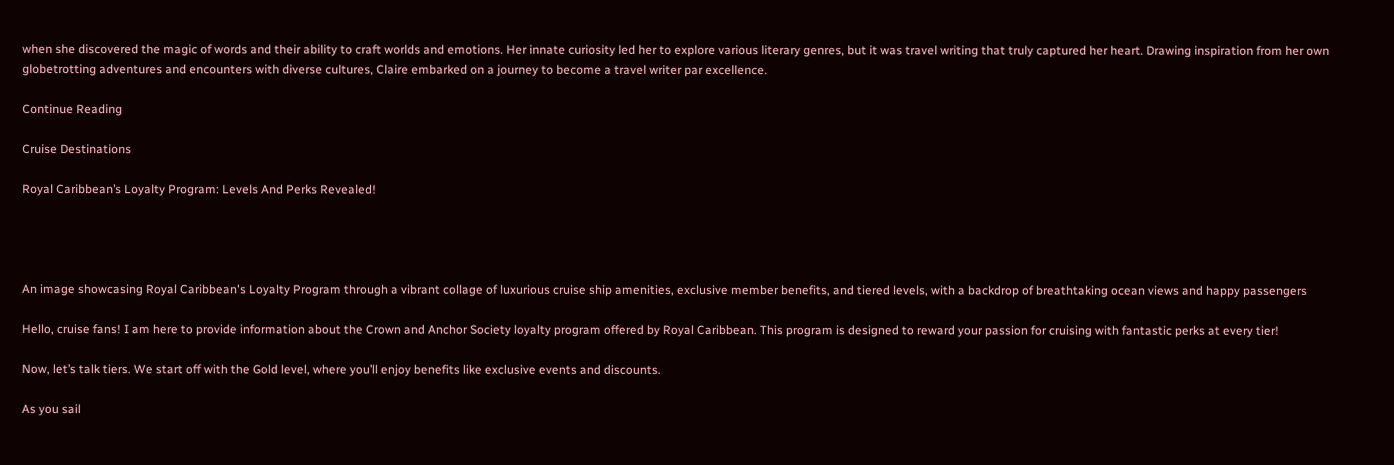when she discovered the magic of words and their ability to craft worlds and emotions. Her innate curiosity led her to explore various literary genres, but it was travel writing that truly captured her heart. Drawing inspiration from her own globetrotting adventures and encounters with diverse cultures, Claire embarked on a journey to become a travel writer par excellence.

Continue Reading

Cruise Destinations

Royal Caribbean’s Loyalty Program: Levels And Perks Revealed!




An image showcasing Royal Caribbean's Loyalty Program through a vibrant collage of luxurious cruise ship amenities, exclusive member benefits, and tiered levels, with a backdrop of breathtaking ocean views and happy passengers

Hello, cruise fans! I am here to provide information about the Crown and Anchor Society loyalty program offered by Royal Caribbean. This program is designed to reward your passion for cruising with fantastic perks at every tier!

Now, let’s talk tiers. We start off with the Gold level, where you’ll enjoy benefits like exclusive events and discounts.

As you sail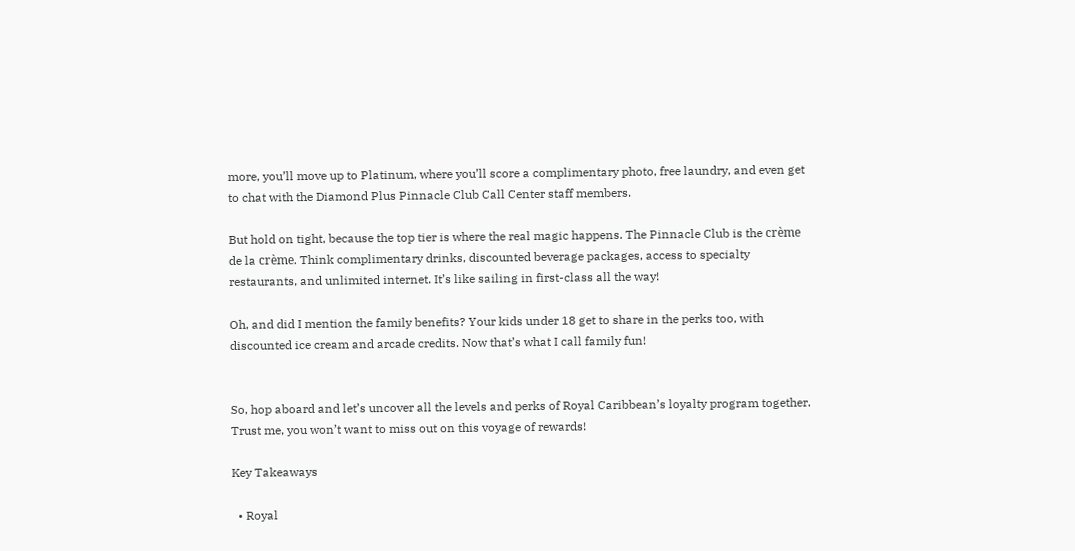more, you’ll move up to Platinum, where you’ll score a complimentary photo, free laundry, and even get to chat with the Diamond Plus Pinnacle Club Call Center staff members.

But hold on tight, because the top tier is where the real magic happens. The Pinnacle Club is the crème de la crème. Think complimentary drinks, discounted beverage packages, access to specialty restaurants, and unlimited internet. It’s like sailing in first-class all the way!

Oh, and did I mention the family benefits? Your kids under 18 get to share in the perks too, with discounted ice cream and arcade credits. Now that’s what I call family fun!


So, hop aboard and let’s uncover all the levels and perks of Royal Caribbean’s loyalty program together. Trust me, you won’t want to miss out on this voyage of rewards!

Key Takeaways

  • Royal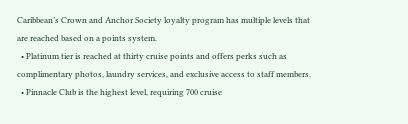Caribbean’s Crown and Anchor Society loyalty program has multiple levels that are reached based on a points system.
  • Platinum tier is reached at thirty cruise points and offers perks such as complimentary photos, laundry services, and exclusive access to staff members.
  • Pinnacle Club is the highest level, requiring 700 cruise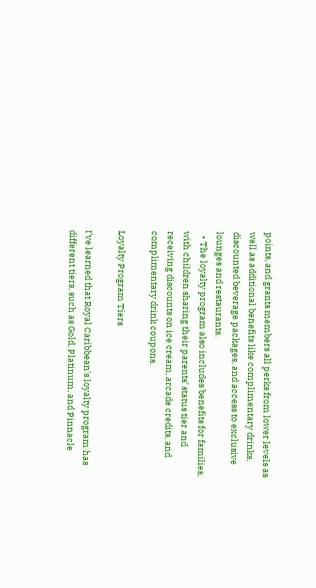points, and grants members all perks from lower levels as well as additional benefits like complimentary drinks, discounted beverage packages, and access to exclusive lounges and restaurants.
  • The loyalty program also includes benefits for families, with children sharing their parents’ status tier and receiving discounts on ice cream, arcade credits, and complimentary drink coupons.

Loyalty Program Tiers

I’ve learned that Royal Caribbean’s loyalty program has different tiers, such as Gold, Platinum, and Pinnacle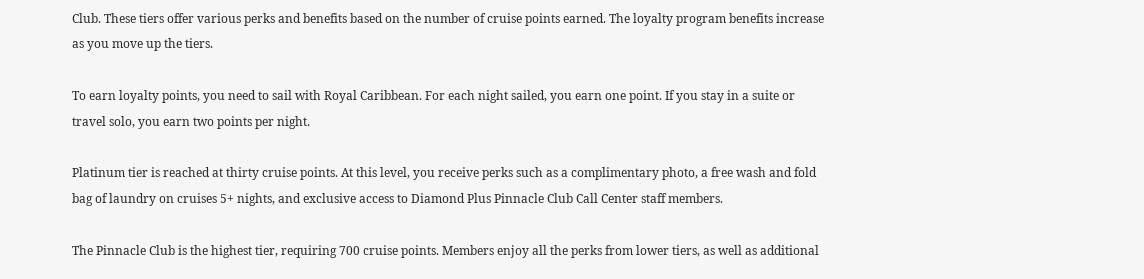Club. These tiers offer various perks and benefits based on the number of cruise points earned. The loyalty program benefits increase as you move up the tiers.

To earn loyalty points, you need to sail with Royal Caribbean. For each night sailed, you earn one point. If you stay in a suite or travel solo, you earn two points per night.

Platinum tier is reached at thirty cruise points. At this level, you receive perks such as a complimentary photo, a free wash and fold bag of laundry on cruises 5+ nights, and exclusive access to Diamond Plus Pinnacle Club Call Center staff members.

The Pinnacle Club is the highest tier, requiring 700 cruise points. Members enjoy all the perks from lower tiers, as well as additional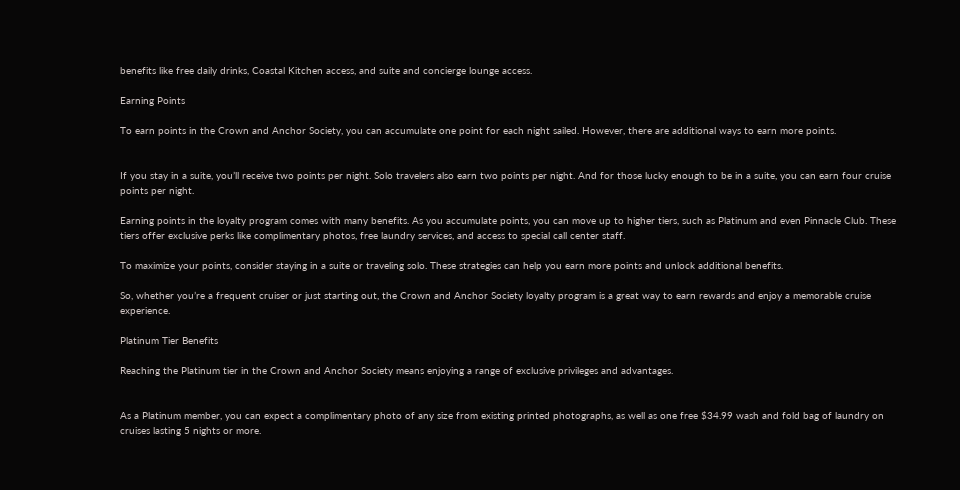benefits like free daily drinks, Coastal Kitchen access, and suite and concierge lounge access.

Earning Points

To earn points in the Crown and Anchor Society, you can accumulate one point for each night sailed. However, there are additional ways to earn more points.


If you stay in a suite, you’ll receive two points per night. Solo travelers also earn two points per night. And for those lucky enough to be in a suite, you can earn four cruise points per night.

Earning points in the loyalty program comes with many benefits. As you accumulate points, you can move up to higher tiers, such as Platinum and even Pinnacle Club. These tiers offer exclusive perks like complimentary photos, free laundry services, and access to special call center staff.

To maximize your points, consider staying in a suite or traveling solo. These strategies can help you earn more points and unlock additional benefits.

So, whether you’re a frequent cruiser or just starting out, the Crown and Anchor Society loyalty program is a great way to earn rewards and enjoy a memorable cruise experience.

Platinum Tier Benefits

Reaching the Platinum tier in the Crown and Anchor Society means enjoying a range of exclusive privileges and advantages.


As a Platinum member, you can expect a complimentary photo of any size from existing printed photographs, as well as one free $34.99 wash and fold bag of laundry on cruises lasting 5 nights or more.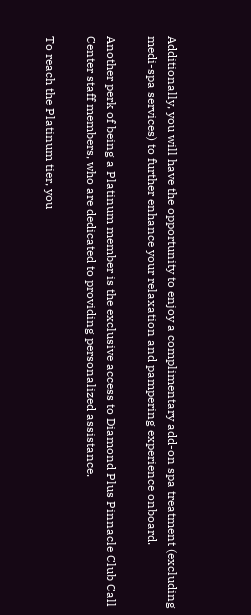Additionally, you will have the opportunity to enjoy a complimentary add-on spa treatment (excluding medi-spa services) to further enhance your relaxation and pampering experience onboard.

Another perk of being a Platinum member is the exclusive access to Diamond Plus Pinnacle Club Call Center staff members, who are dedicated to providing personalized assistance.

To reach the Platinum tier, you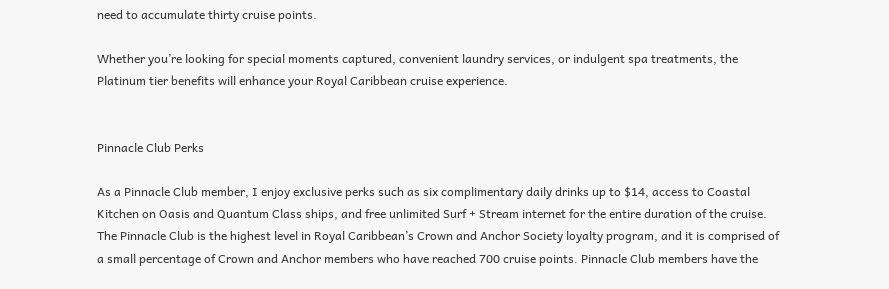need to accumulate thirty cruise points.

Whether you’re looking for special moments captured, convenient laundry services, or indulgent spa treatments, the Platinum tier benefits will enhance your Royal Caribbean cruise experience.


Pinnacle Club Perks

As a Pinnacle Club member, I enjoy exclusive perks such as six complimentary daily drinks up to $14, access to Coastal Kitchen on Oasis and Quantum Class ships, and free unlimited Surf + Stream internet for the entire duration of the cruise. The Pinnacle Club is the highest level in Royal Caribbean’s Crown and Anchor Society loyalty program, and it is comprised of a small percentage of Crown and Anchor members who have reached 700 cruise points. Pinnacle Club members have the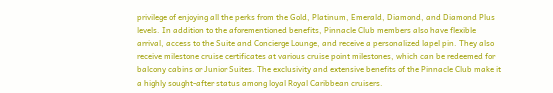privilege of enjoying all the perks from the Gold, Platinum, Emerald, Diamond, and Diamond Plus levels. In addition to the aforementioned benefits, Pinnacle Club members also have flexible arrival, access to the Suite and Concierge Lounge, and receive a personalized lapel pin. They also receive milestone cruise certificates at various cruise point milestones, which can be redeemed for balcony cabins or Junior Suites. The exclusivity and extensive benefits of the Pinnacle Club make it a highly sought-after status among loyal Royal Caribbean cruisers.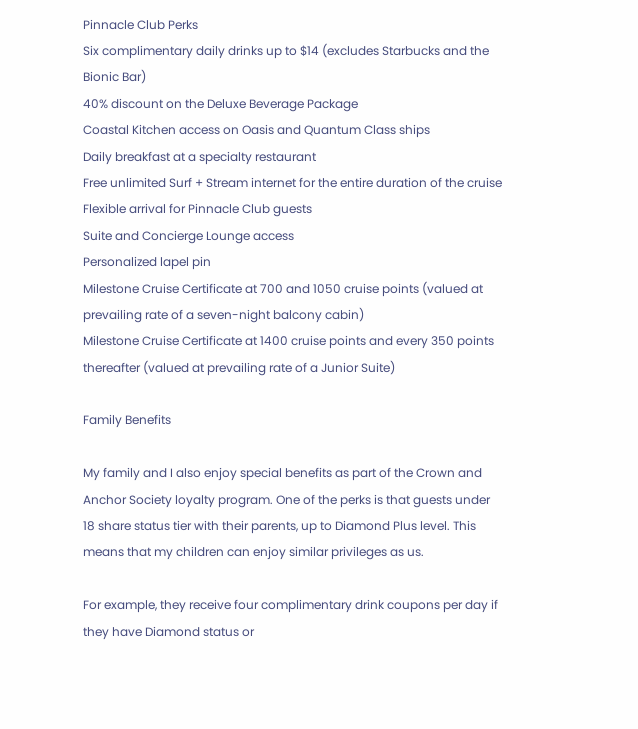Pinnacle Club Perks
Six complimentary daily drinks up to $14 (excludes Starbucks and the Bionic Bar)
40% discount on the Deluxe Beverage Package
Coastal Kitchen access on Oasis and Quantum Class ships
Daily breakfast at a specialty restaurant
Free unlimited Surf + Stream internet for the entire duration of the cruise
Flexible arrival for Pinnacle Club guests
Suite and Concierge Lounge access
Personalized lapel pin
Milestone Cruise Certificate at 700 and 1050 cruise points (valued at prevailing rate of a seven-night balcony cabin)
Milestone Cruise Certificate at 1400 cruise points and every 350 points thereafter (valued at prevailing rate of a Junior Suite)

Family Benefits

My family and I also enjoy special benefits as part of the Crown and Anchor Society loyalty program. One of the perks is that guests under 18 share status tier with their parents, up to Diamond Plus level. This means that my children can enjoy similar privileges as us.

For example, they receive four complimentary drink coupons per day if they have Diamond status or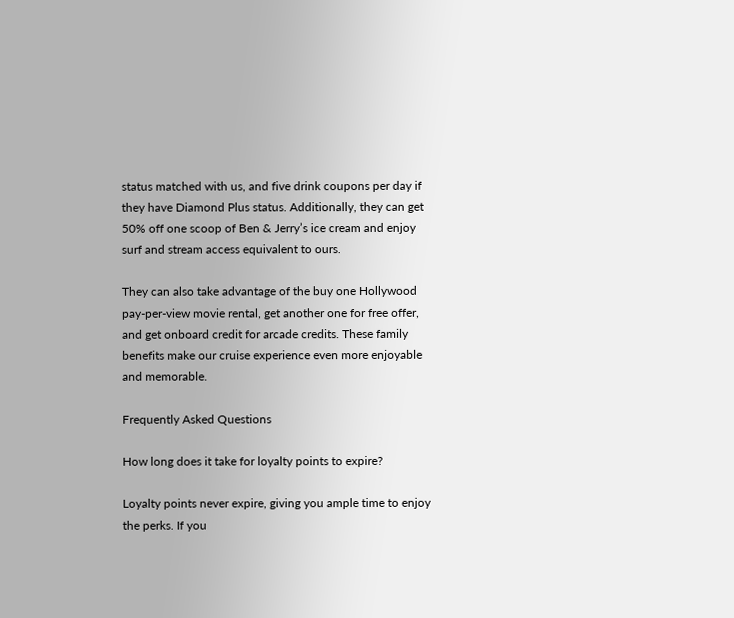status matched with us, and five drink coupons per day if they have Diamond Plus status. Additionally, they can get 50% off one scoop of Ben & Jerry’s ice cream and enjoy surf and stream access equivalent to ours.

They can also take advantage of the buy one Hollywood pay-per-view movie rental, get another one for free offer, and get onboard credit for arcade credits. These family benefits make our cruise experience even more enjoyable and memorable.

Frequently Asked Questions

How long does it take for loyalty points to expire?

Loyalty points never expire, giving you ample time to enjoy the perks. If you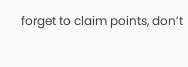forget to claim points, don’t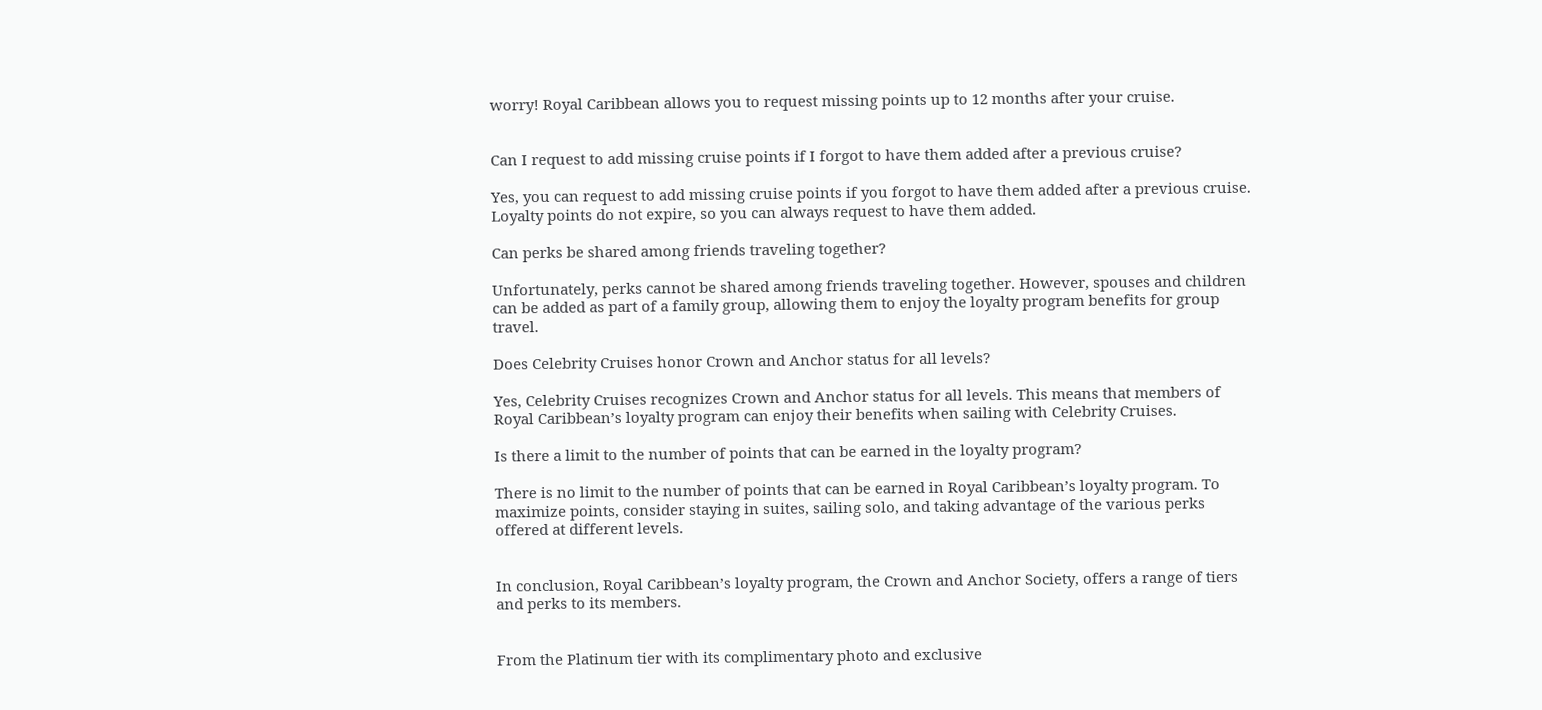worry! Royal Caribbean allows you to request missing points up to 12 months after your cruise.


Can I request to add missing cruise points if I forgot to have them added after a previous cruise?

Yes, you can request to add missing cruise points if you forgot to have them added after a previous cruise. Loyalty points do not expire, so you can always request to have them added.

Can perks be shared among friends traveling together?

Unfortunately, perks cannot be shared among friends traveling together. However, spouses and children can be added as part of a family group, allowing them to enjoy the loyalty program benefits for group travel.

Does Celebrity Cruises honor Crown and Anchor status for all levels?

Yes, Celebrity Cruises recognizes Crown and Anchor status for all levels. This means that members of Royal Caribbean’s loyalty program can enjoy their benefits when sailing with Celebrity Cruises.

Is there a limit to the number of points that can be earned in the loyalty program?

There is no limit to the number of points that can be earned in Royal Caribbean’s loyalty program. To maximize points, consider staying in suites, sailing solo, and taking advantage of the various perks offered at different levels.


In conclusion, Royal Caribbean’s loyalty program, the Crown and Anchor Society, offers a range of tiers and perks to its members.


From the Platinum tier with its complimentary photo and exclusive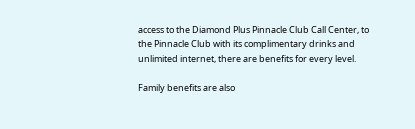access to the Diamond Plus Pinnacle Club Call Center, to the Pinnacle Club with its complimentary drinks and unlimited internet, there are benefits for every level.

Family benefits are also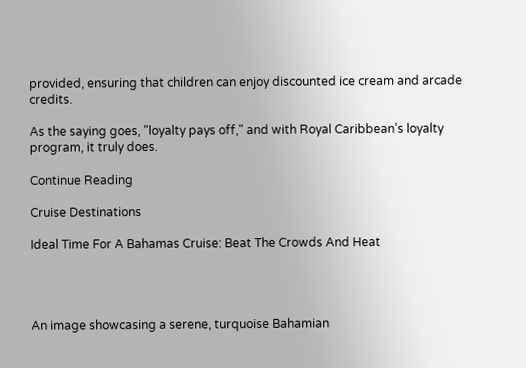provided, ensuring that children can enjoy discounted ice cream and arcade credits.

As the saying goes, "loyalty pays off," and with Royal Caribbean’s loyalty program, it truly does.

Continue Reading

Cruise Destinations

Ideal Time For A Bahamas Cruise: Beat The Crowds And Heat




An image showcasing a serene, turquoise Bahamian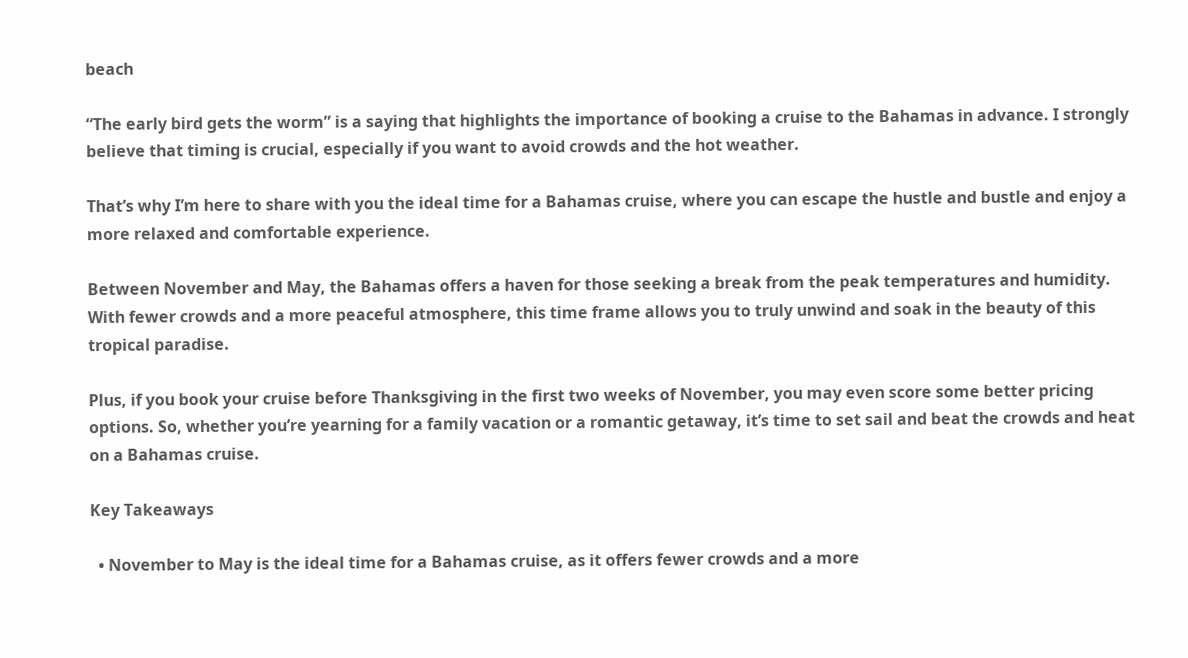beach

“The early bird gets the worm” is a saying that highlights the importance of booking a cruise to the Bahamas in advance. I strongly believe that timing is crucial, especially if you want to avoid crowds and the hot weather.

That’s why I’m here to share with you the ideal time for a Bahamas cruise, where you can escape the hustle and bustle and enjoy a more relaxed and comfortable experience.

Between November and May, the Bahamas offers a haven for those seeking a break from the peak temperatures and humidity. With fewer crowds and a more peaceful atmosphere, this time frame allows you to truly unwind and soak in the beauty of this tropical paradise.

Plus, if you book your cruise before Thanksgiving in the first two weeks of November, you may even score some better pricing options. So, whether you’re yearning for a family vacation or a romantic getaway, it’s time to set sail and beat the crowds and heat on a Bahamas cruise.

Key Takeaways

  • November to May is the ideal time for a Bahamas cruise, as it offers fewer crowds and a more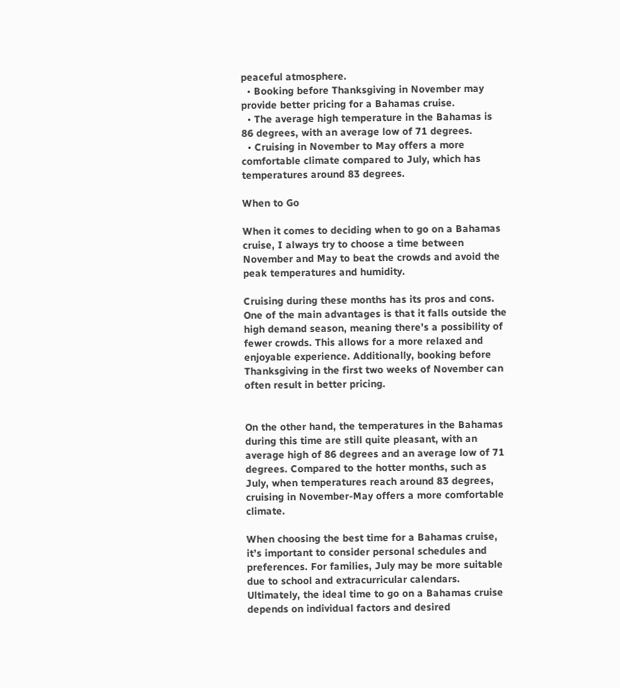peaceful atmosphere.
  • Booking before Thanksgiving in November may provide better pricing for a Bahamas cruise.
  • The average high temperature in the Bahamas is 86 degrees, with an average low of 71 degrees.
  • Cruising in November to May offers a more comfortable climate compared to July, which has temperatures around 83 degrees.

When to Go

When it comes to deciding when to go on a Bahamas cruise, I always try to choose a time between November and May to beat the crowds and avoid the peak temperatures and humidity.

Cruising during these months has its pros and cons. One of the main advantages is that it falls outside the high demand season, meaning there’s a possibility of fewer crowds. This allows for a more relaxed and enjoyable experience. Additionally, booking before Thanksgiving in the first two weeks of November can often result in better pricing.


On the other hand, the temperatures in the Bahamas during this time are still quite pleasant, with an average high of 86 degrees and an average low of 71 degrees. Compared to the hotter months, such as July, when temperatures reach around 83 degrees, cruising in November-May offers a more comfortable climate.

When choosing the best time for a Bahamas cruise, it’s important to consider personal schedules and preferences. For families, July may be more suitable due to school and extracurricular calendars. Ultimately, the ideal time to go on a Bahamas cruise depends on individual factors and desired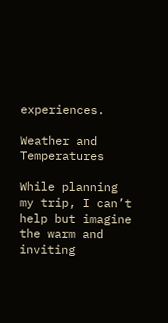experiences.

Weather and Temperatures

While planning my trip, I can’t help but imagine the warm and inviting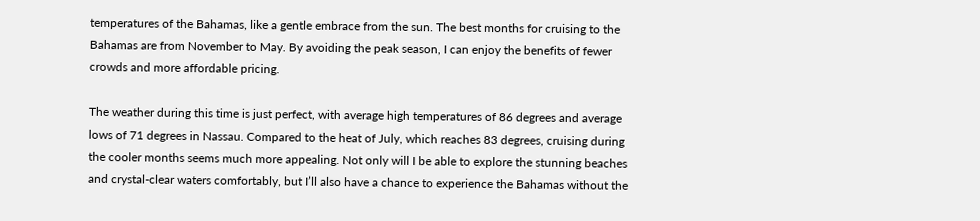temperatures of the Bahamas, like a gentle embrace from the sun. The best months for cruising to the Bahamas are from November to May. By avoiding the peak season, I can enjoy the benefits of fewer crowds and more affordable pricing.

The weather during this time is just perfect, with average high temperatures of 86 degrees and average lows of 71 degrees in Nassau. Compared to the heat of July, which reaches 83 degrees, cruising during the cooler months seems much more appealing. Not only will I be able to explore the stunning beaches and crystal-clear waters comfortably, but I’ll also have a chance to experience the Bahamas without the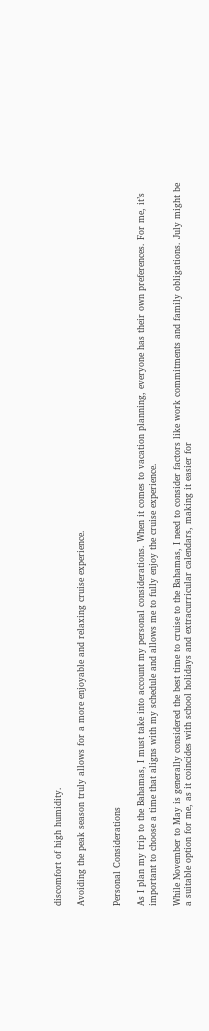discomfort of high humidity.

Avoiding the peak season truly allows for a more enjoyable and relaxing cruise experience.


Personal Considerations

As I plan my trip to the Bahamas, I must take into account my personal considerations. When it comes to vacation planning, everyone has their own preferences. For me, it’s important to choose a time that aligns with my schedule and allows me to fully enjoy the cruise experience.

While November to May is generally considered the best time to cruise to the Bahamas, I need to consider factors like work commitments and family obligations. July might be a suitable option for me, as it coincides with school holidays and extracurricular calendars, making it easier for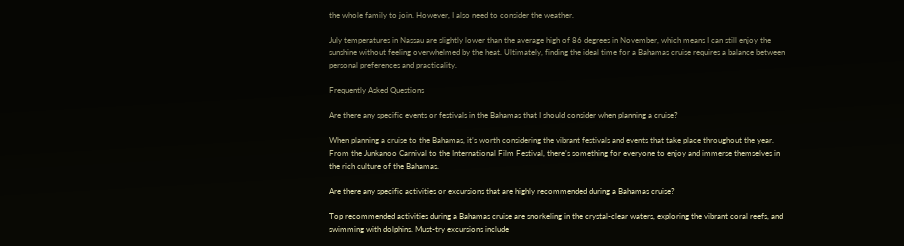the whole family to join. However, I also need to consider the weather.

July temperatures in Nassau are slightly lower than the average high of 86 degrees in November, which means I can still enjoy the sunshine without feeling overwhelmed by the heat. Ultimately, finding the ideal time for a Bahamas cruise requires a balance between personal preferences and practicality.

Frequently Asked Questions

Are there any specific events or festivals in the Bahamas that I should consider when planning a cruise?

When planning a cruise to the Bahamas, it’s worth considering the vibrant festivals and events that take place throughout the year. From the Junkanoo Carnival to the International Film Festival, there’s something for everyone to enjoy and immerse themselves in the rich culture of the Bahamas.

Are there any specific activities or excursions that are highly recommended during a Bahamas cruise?

Top recommended activities during a Bahamas cruise are snorkeling in the crystal-clear waters, exploring the vibrant coral reefs, and swimming with dolphins. Must-try excursions include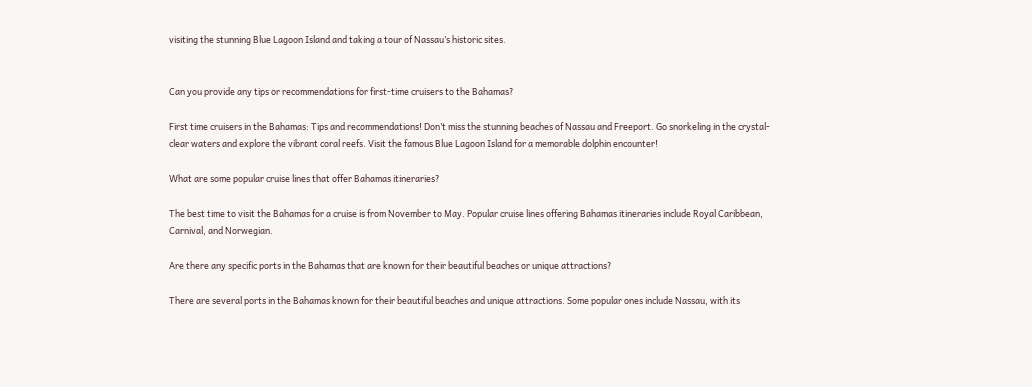visiting the stunning Blue Lagoon Island and taking a tour of Nassau’s historic sites.


Can you provide any tips or recommendations for first-time cruisers to the Bahamas?

First time cruisers in the Bahamas: Tips and recommendations! Don’t miss the stunning beaches of Nassau and Freeport. Go snorkeling in the crystal-clear waters and explore the vibrant coral reefs. Visit the famous Blue Lagoon Island for a memorable dolphin encounter!

What are some popular cruise lines that offer Bahamas itineraries?

The best time to visit the Bahamas for a cruise is from November to May. Popular cruise lines offering Bahamas itineraries include Royal Caribbean, Carnival, and Norwegian.

Are there any specific ports in the Bahamas that are known for their beautiful beaches or unique attractions?

There are several ports in the Bahamas known for their beautiful beaches and unique attractions. Some popular ones include Nassau, with its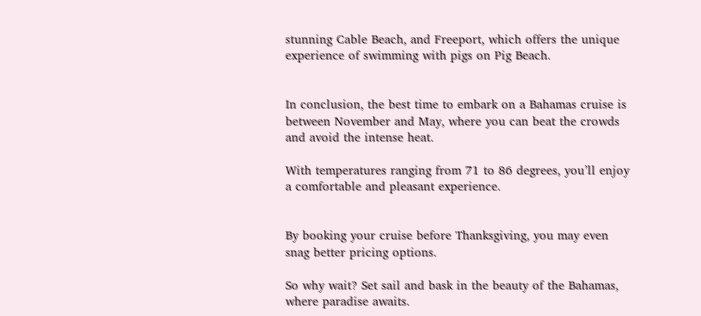stunning Cable Beach, and Freeport, which offers the unique experience of swimming with pigs on Pig Beach.


In conclusion, the best time to embark on a Bahamas cruise is between November and May, where you can beat the crowds and avoid the intense heat.

With temperatures ranging from 71 to 86 degrees, you’ll enjoy a comfortable and pleasant experience.


By booking your cruise before Thanksgiving, you may even snag better pricing options.

So why wait? Set sail and bask in the beauty of the Bahamas, where paradise awaits.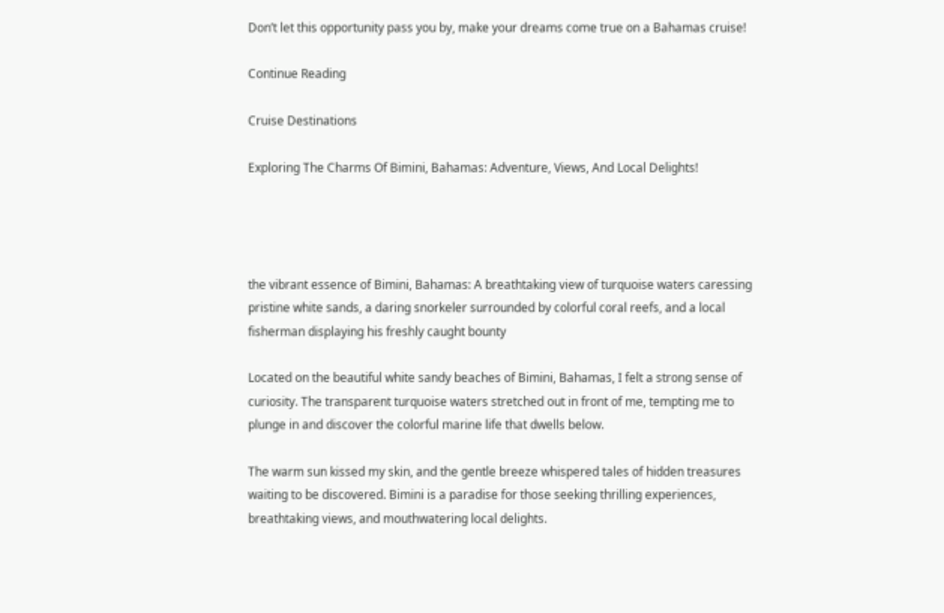Don’t let this opportunity pass you by, make your dreams come true on a Bahamas cruise!

Continue Reading

Cruise Destinations

Exploring The Charms Of Bimini, Bahamas: Adventure, Views, And Local Delights!




the vibrant essence of Bimini, Bahamas: A breathtaking view of turquoise waters caressing pristine white sands, a daring snorkeler surrounded by colorful coral reefs, and a local fisherman displaying his freshly caught bounty

Located on the beautiful white sandy beaches of Bimini, Bahamas, I felt a strong sense of curiosity. The transparent turquoise waters stretched out in front of me, tempting me to plunge in and discover the colorful marine life that dwells below.

The warm sun kissed my skin, and the gentle breeze whispered tales of hidden treasures waiting to be discovered. Bimini is a paradise for those seeking thrilling experiences, breathtaking views, and mouthwatering local delights.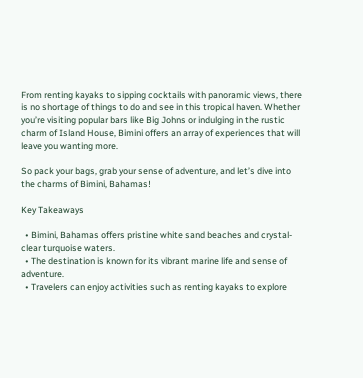From renting kayaks to sipping cocktails with panoramic views, there is no shortage of things to do and see in this tropical haven. Whether you’re visiting popular bars like Big Johns or indulging in the rustic charm of Island House, Bimini offers an array of experiences that will leave you wanting more.

So pack your bags, grab your sense of adventure, and let’s dive into the charms of Bimini, Bahamas!

Key Takeaways

  • Bimini, Bahamas offers pristine white sand beaches and crystal-clear turquoise waters.
  • The destination is known for its vibrant marine life and sense of adventure.
  • Travelers can enjoy activities such as renting kayaks to explore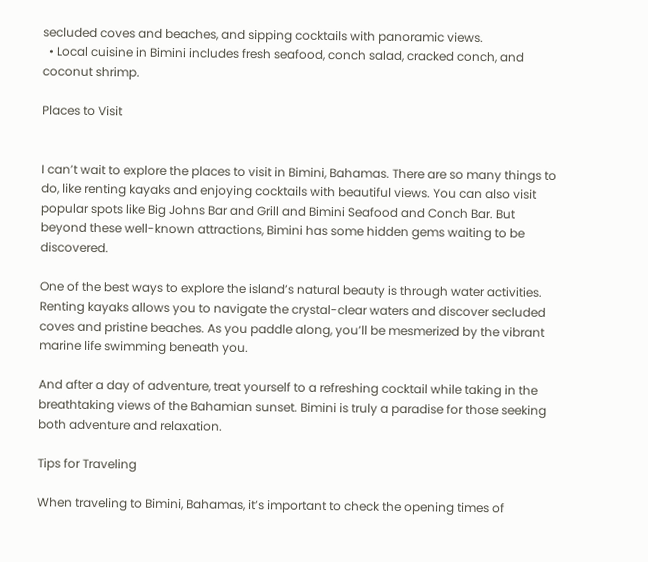secluded coves and beaches, and sipping cocktails with panoramic views.
  • Local cuisine in Bimini includes fresh seafood, conch salad, cracked conch, and coconut shrimp.

Places to Visit


I can’t wait to explore the places to visit in Bimini, Bahamas. There are so many things to do, like renting kayaks and enjoying cocktails with beautiful views. You can also visit popular spots like Big Johns Bar and Grill and Bimini Seafood and Conch Bar. But beyond these well-known attractions, Bimini has some hidden gems waiting to be discovered.

One of the best ways to explore the island’s natural beauty is through water activities. Renting kayaks allows you to navigate the crystal-clear waters and discover secluded coves and pristine beaches. As you paddle along, you’ll be mesmerized by the vibrant marine life swimming beneath you.

And after a day of adventure, treat yourself to a refreshing cocktail while taking in the breathtaking views of the Bahamian sunset. Bimini is truly a paradise for those seeking both adventure and relaxation.

Tips for Traveling

When traveling to Bimini, Bahamas, it’s important to check the opening times of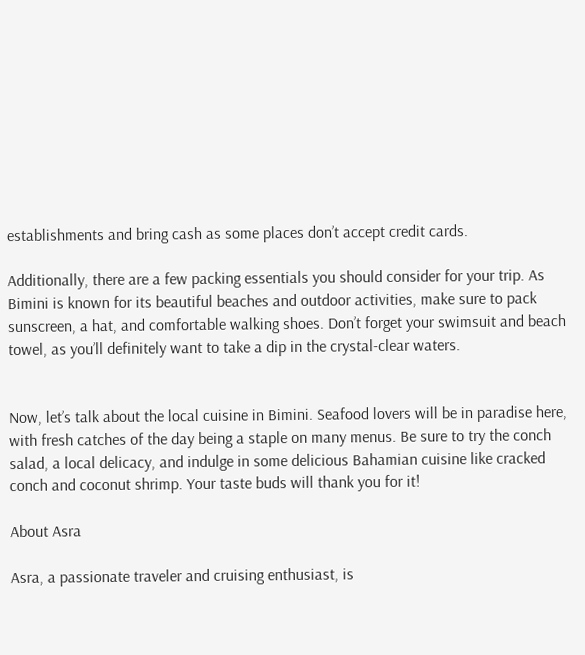establishments and bring cash as some places don’t accept credit cards.

Additionally, there are a few packing essentials you should consider for your trip. As Bimini is known for its beautiful beaches and outdoor activities, make sure to pack sunscreen, a hat, and comfortable walking shoes. Don’t forget your swimsuit and beach towel, as you’ll definitely want to take a dip in the crystal-clear waters.


Now, let’s talk about the local cuisine in Bimini. Seafood lovers will be in paradise here, with fresh catches of the day being a staple on many menus. Be sure to try the conch salad, a local delicacy, and indulge in some delicious Bahamian cuisine like cracked conch and coconut shrimp. Your taste buds will thank you for it!

About Asra

Asra, a passionate traveler and cruising enthusiast, is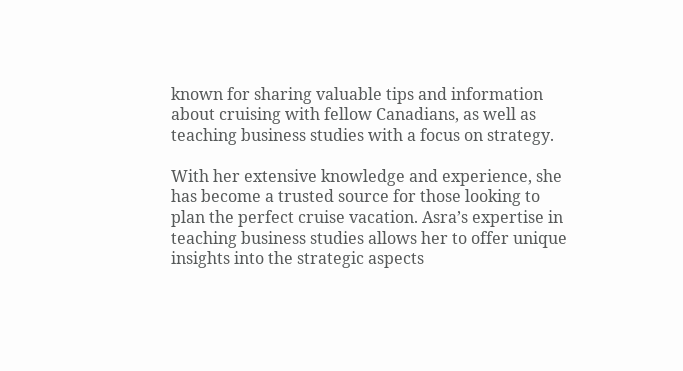known for sharing valuable tips and information about cruising with fellow Canadians, as well as teaching business studies with a focus on strategy.

With her extensive knowledge and experience, she has become a trusted source for those looking to plan the perfect cruise vacation. Asra’s expertise in teaching business studies allows her to offer unique insights into the strategic aspects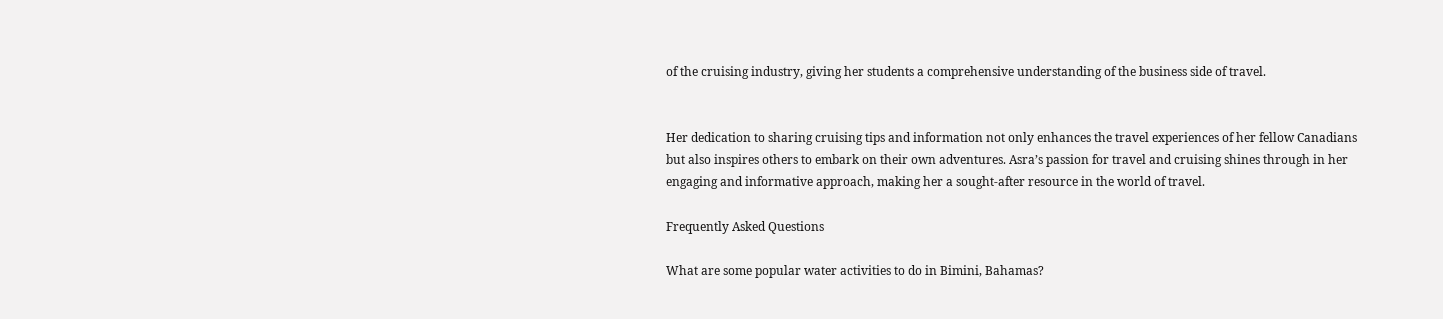of the cruising industry, giving her students a comprehensive understanding of the business side of travel.


Her dedication to sharing cruising tips and information not only enhances the travel experiences of her fellow Canadians but also inspires others to embark on their own adventures. Asra’s passion for travel and cruising shines through in her engaging and informative approach, making her a sought-after resource in the world of travel.

Frequently Asked Questions

What are some popular water activities to do in Bimini, Bahamas?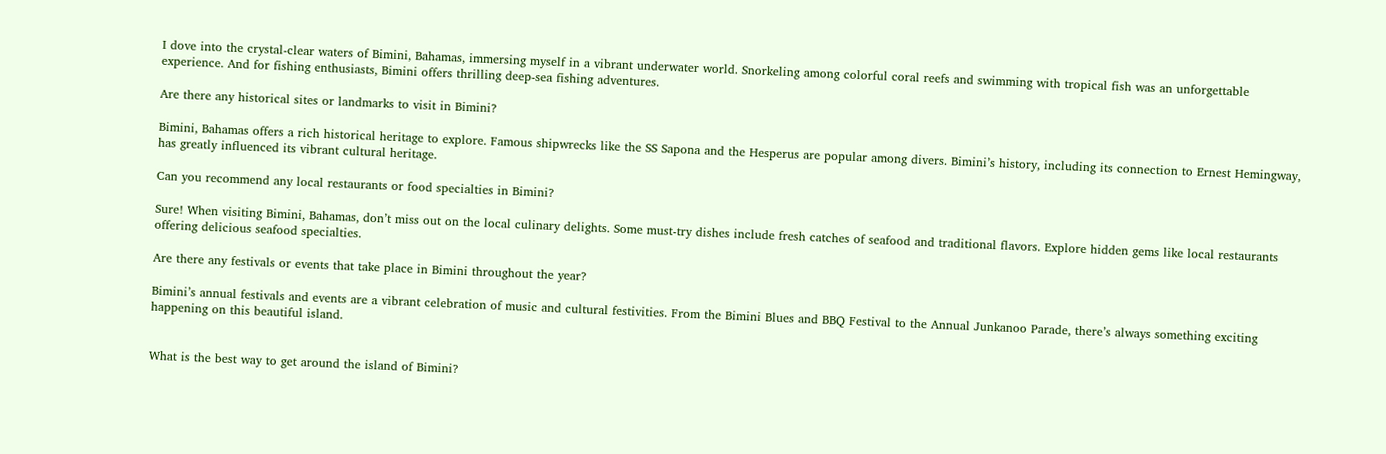I dove into the crystal-clear waters of Bimini, Bahamas, immersing myself in a vibrant underwater world. Snorkeling among colorful coral reefs and swimming with tropical fish was an unforgettable experience. And for fishing enthusiasts, Bimini offers thrilling deep-sea fishing adventures.

Are there any historical sites or landmarks to visit in Bimini?

Bimini, Bahamas offers a rich historical heritage to explore. Famous shipwrecks like the SS Sapona and the Hesperus are popular among divers. Bimini’s history, including its connection to Ernest Hemingway, has greatly influenced its vibrant cultural heritage.

Can you recommend any local restaurants or food specialties in Bimini?

Sure! When visiting Bimini, Bahamas, don’t miss out on the local culinary delights. Some must-try dishes include fresh catches of seafood and traditional flavors. Explore hidden gems like local restaurants offering delicious seafood specialties.

Are there any festivals or events that take place in Bimini throughout the year?

Bimini’s annual festivals and events are a vibrant celebration of music and cultural festivities. From the Bimini Blues and BBQ Festival to the Annual Junkanoo Parade, there’s always something exciting happening on this beautiful island.


What is the best way to get around the island of Bimini?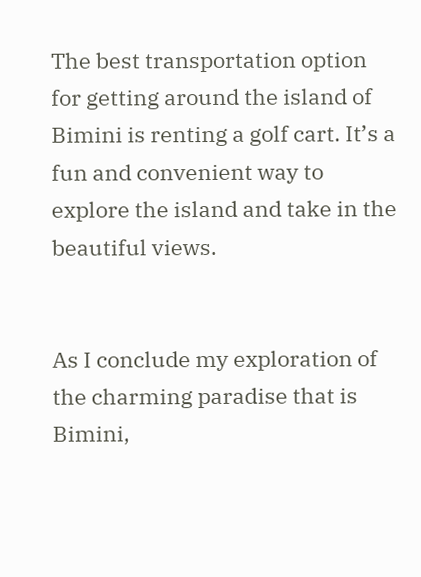The best transportation option for getting around the island of Bimini is renting a golf cart. It’s a fun and convenient way to explore the island and take in the beautiful views.


As I conclude my exploration of the charming paradise that is Bimini,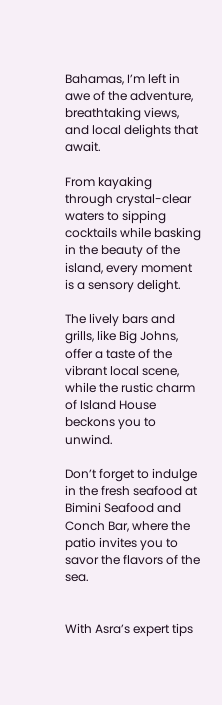Bahamas, I’m left in awe of the adventure, breathtaking views, and local delights that await.

From kayaking through crystal-clear waters to sipping cocktails while basking in the beauty of the island, every moment is a sensory delight.

The lively bars and grills, like Big Johns, offer a taste of the vibrant local scene, while the rustic charm of Island House beckons you to unwind.

Don’t forget to indulge in the fresh seafood at Bimini Seafood and Conch Bar, where the patio invites you to savor the flavors of the sea.


With Asra’s expert tips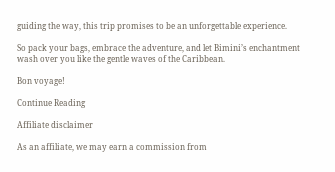guiding the way, this trip promises to be an unforgettable experience.

So pack your bags, embrace the adventure, and let Bimini’s enchantment wash over you like the gentle waves of the Caribbean.

Bon voyage!

Continue Reading

Affiliate disclaimer

As an affiliate, we may earn a commission from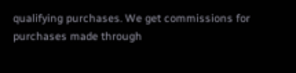qualifying purchases. We get commissions for purchases made through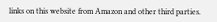links on this website from Amazon and other third parties.